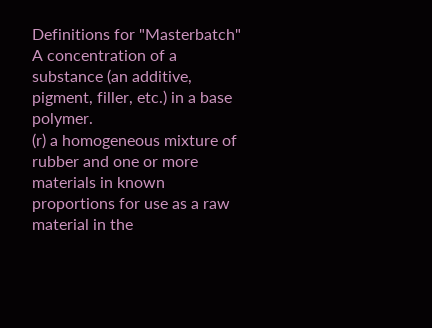Definitions for "Masterbatch"
A concentration of a substance (an additive, pigment, filler, etc.) in a base polymer.
(r) a homogeneous mixture of rubber and one or more materials in known proportions for use as a raw material in the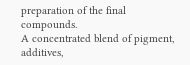preparation of the final compounds.
A concentrated blend of pigment, additives,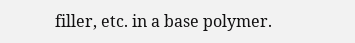filler, etc. in a base polymer.